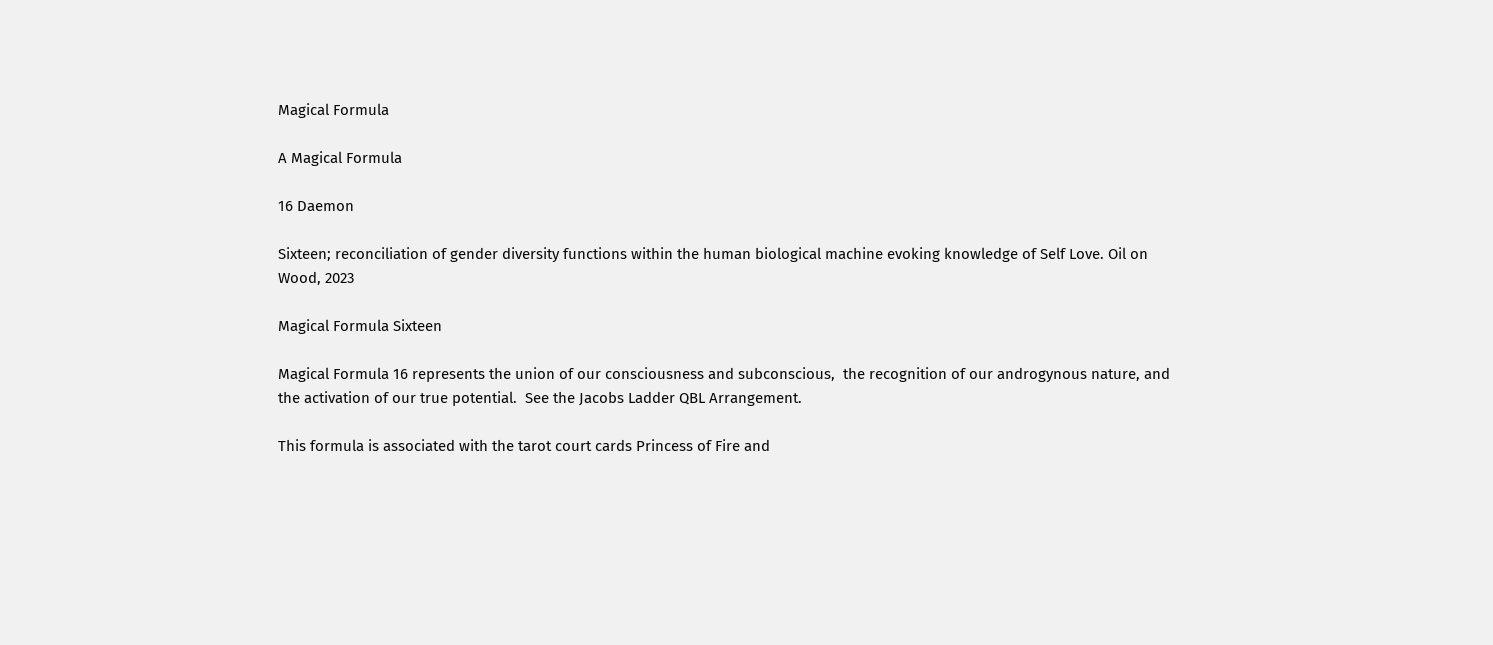Magical Formula

A Magical Formula

16 Daemon

Sixteen; reconciliation of gender diversity functions within the human biological machine evoking knowledge of Self Love. Oil on Wood, 2023

Magical Formula Sixteen

Magical Formula 16 represents the union of our consciousness and subconscious,  the recognition of our androgynous nature, and the activation of our true potential.  See the Jacobs Ladder QBL Arrangement.

This formula is associated with the tarot court cards Princess of Fire and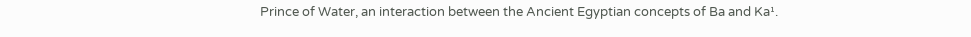Prince of Water, an interaction between the Ancient Egyptian concepts of Ba and Ka¹.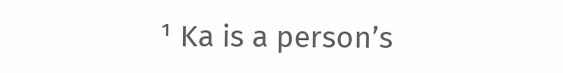¹ Ka is a person’s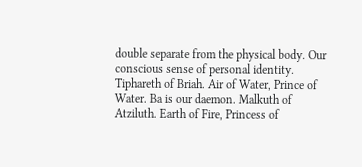double separate from the physical body. Our conscious sense of personal identity. Tiphareth of Briah. Air of Water, Prince of Water. Ba is our daemon. Malkuth of Atziluth. Earth of Fire, Princess of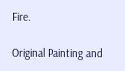Fire.

Original Painting and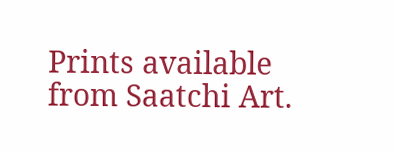Prints available from Saatchi Art.